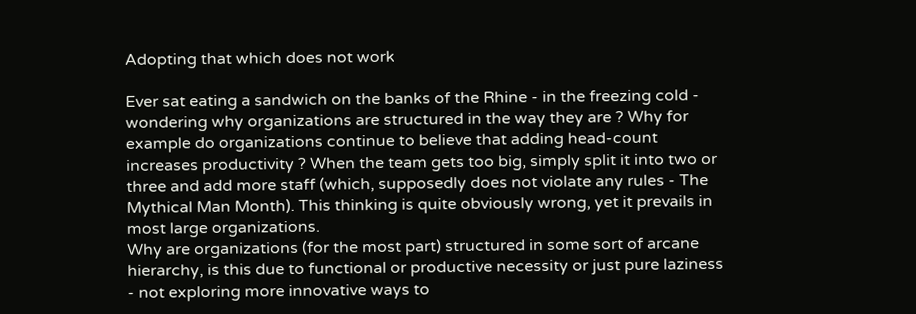Adopting that which does not work

Ever sat eating a sandwich on the banks of the Rhine - in the freezing cold - wondering why organizations are structured in the way they are ? Why for example do organizations continue to believe that adding head-count increases productivity ? When the team gets too big, simply split it into two or three and add more staff (which, supposedly does not violate any rules - The Mythical Man Month). This thinking is quite obviously wrong, yet it prevails in most large organizations.
Why are organizations (for the most part) structured in some sort of arcane hierarchy, is this due to functional or productive necessity or just pure laziness - not exploring more innovative ways to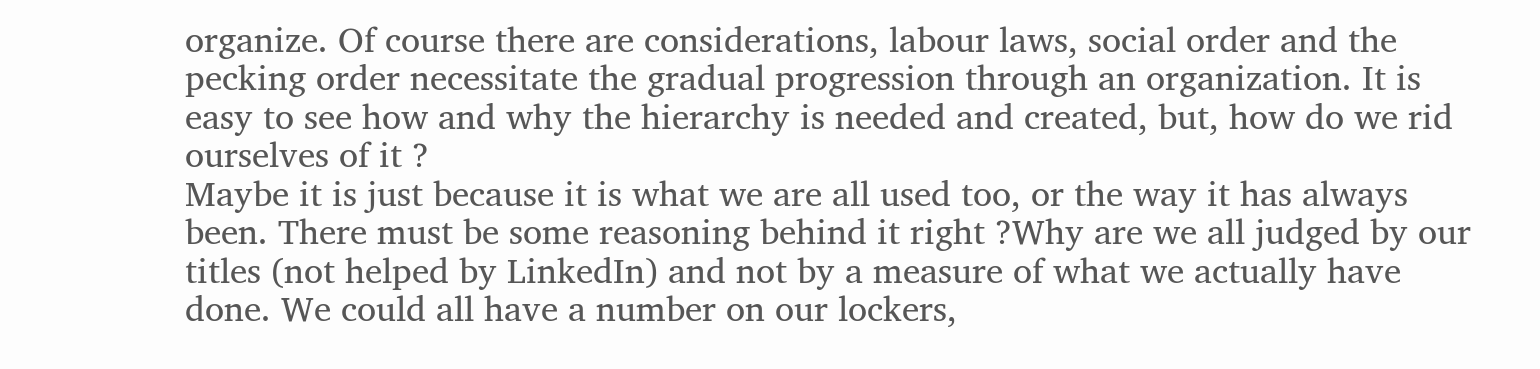organize. Of course there are considerations, labour laws, social order and the pecking order necessitate the gradual progression through an organization. It is easy to see how and why the hierarchy is needed and created, but, how do we rid ourselves of it ?
Maybe it is just because it is what we are all used too, or the way it has always been. There must be some reasoning behind it right ?Why are we all judged by our titles (not helped by LinkedIn) and not by a measure of what we actually have done. We could all have a number on our lockers,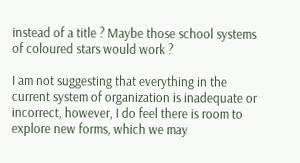instead of a title ? Maybe those school systems of coloured stars would work ?

I am not suggesting that everything in the current system of organization is inadequate or incorrect, however, I do feel there is room to explore new forms, which we may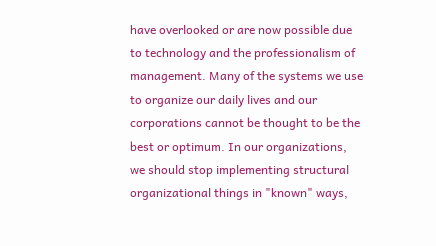have overlooked or are now possible due to technology and the professionalism of management. Many of the systems we use to organize our daily lives and our corporations cannot be thought to be the best or optimum. In our organizations, we should stop implementing structural organizational things in "known" ways,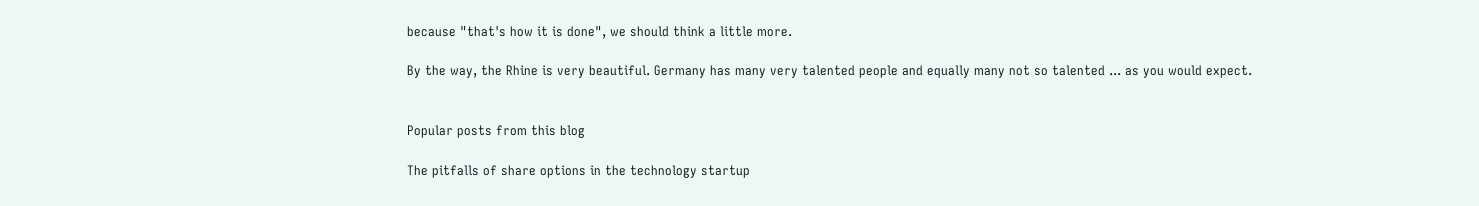because "that's how it is done", we should think a little more.

By the way, the Rhine is very beautiful. Germany has many very talented people and equally many not so talented ... as you would expect.


Popular posts from this blog

The pitfalls of share options in the technology startup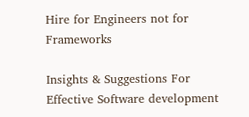Hire for Engineers not for Frameworks

Insights & Suggestions For Effective Software development